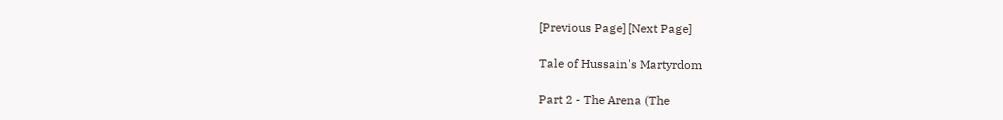[Previous Page] [Next Page]

Tale of Hussain's Martyrdom

Part 2 - The Arena (The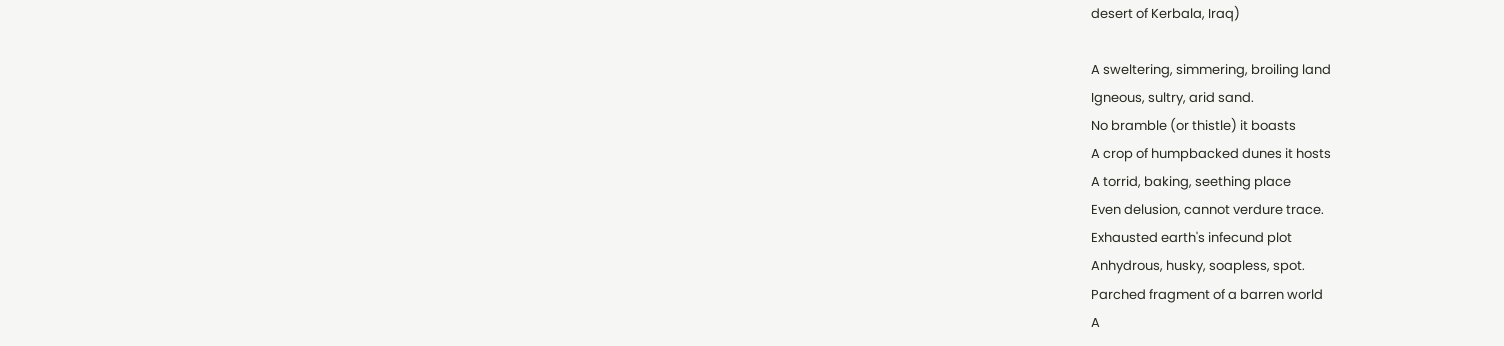desert of Kerbala, Iraq)

A sweltering, simmering, broiling land
Igneous, sultry, arid sand.
No bramble (or thistle) it boasts
A crop of humpbacked dunes it hosts
A torrid, baking, seething place
Even delusion, cannot verdure trace.
Exhausted earth's infecund plot
Anhydrous, husky, soapless, spot.
Parched fragment of a barren world
A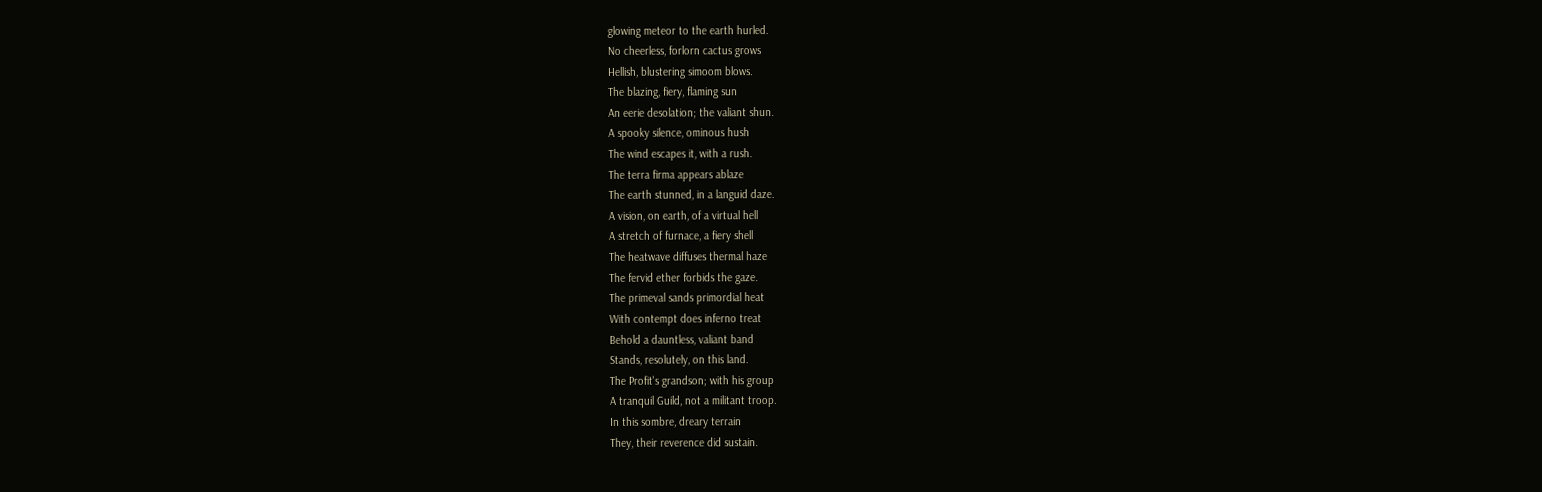glowing meteor to the earth hurled.
No cheerless, forlorn cactus grows
Hellish, blustering simoom blows.
The blazing, fiery, flaming sun
An eerie desolation; the valiant shun.
A spooky silence, ominous hush
The wind escapes it, with a rush.
The terra firma appears ablaze
The earth stunned, in a languid daze.
A vision, on earth, of a virtual hell
A stretch of furnace, a fiery shell
The heatwave diffuses thermal haze
The fervid ether forbids the gaze.
The primeval sands primordial heat
With contempt does inferno treat
Behold a dauntless, valiant band
Stands, resolutely, on this land.
The Profit's grandson; with his group
A tranquil Guild, not a militant troop.
In this sombre, dreary terrain
They, their reverence did sustain.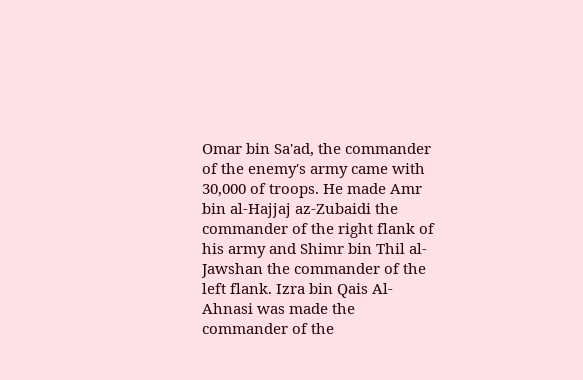Omar bin Sa'ad, the commander of the enemy's army came with 30,000 of troops. He made Amr bin al-Hajjaj az-Zubaidi the commander of the right flank of his army and Shimr bin Thil al-Jawshan the commander of the left flank. Izra bin Qais Al-Ahnasi was made the commander of the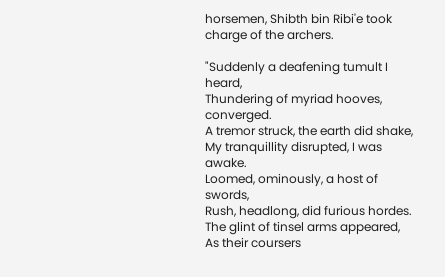horsemen, Shibth bin Ribi'e took charge of the archers.

"Suddenly a deafening tumult I heard,
Thundering of myriad hooves, converged.
A tremor struck, the earth did shake,
My tranquillity disrupted, I was awake.
Loomed, ominously, a host of swords,
Rush, headlong, did furious hordes.
The glint of tinsel arms appeared,
As their coursers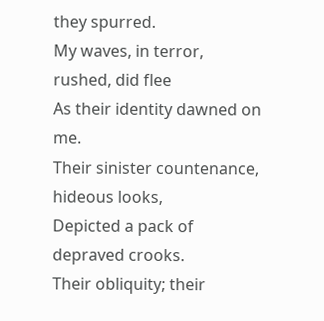they spurred.
My waves, in terror, rushed, did flee
As their identity dawned on me.
Their sinister countenance, hideous looks,
Depicted a pack of depraved crooks.
Their obliquity; their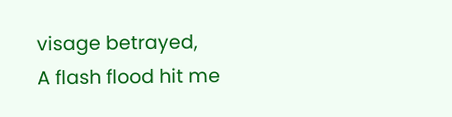visage betrayed,
A flash flood hit me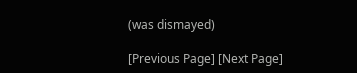(was dismayed)

[Previous Page] [Next Page]